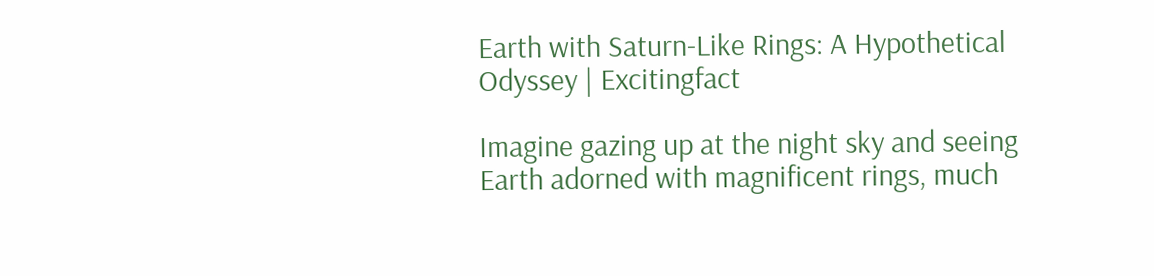Earth with Saturn-Like Rings: A Hypothetical Odyssey | Excitingfact

Imagine gazing up at the night sky and seeing Earth adorned with magnificent rings, much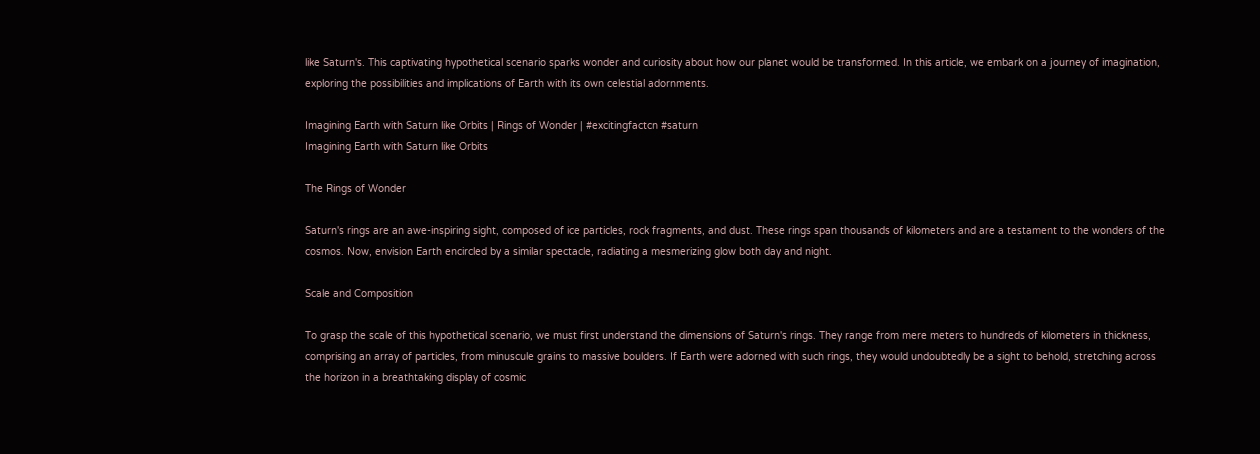like Saturn's. This captivating hypothetical scenario sparks wonder and curiosity about how our planet would be transformed. In this article, we embark on a journey of imagination, exploring the possibilities and implications of Earth with its own celestial adornments.

Imagining Earth with Saturn like Orbits | Rings of Wonder | #excitingfactcn #saturn
Imagining Earth with Saturn like Orbits

The Rings of Wonder

Saturn's rings are an awe-inspiring sight, composed of ice particles, rock fragments, and dust. These rings span thousands of kilometers and are a testament to the wonders of the cosmos. Now, envision Earth encircled by a similar spectacle, radiating a mesmerizing glow both day and night.

Scale and Composition

To grasp the scale of this hypothetical scenario, we must first understand the dimensions of Saturn's rings. They range from mere meters to hundreds of kilometers in thickness, comprising an array of particles, from minuscule grains to massive boulders. If Earth were adorned with such rings, they would undoubtedly be a sight to behold, stretching across the horizon in a breathtaking display of cosmic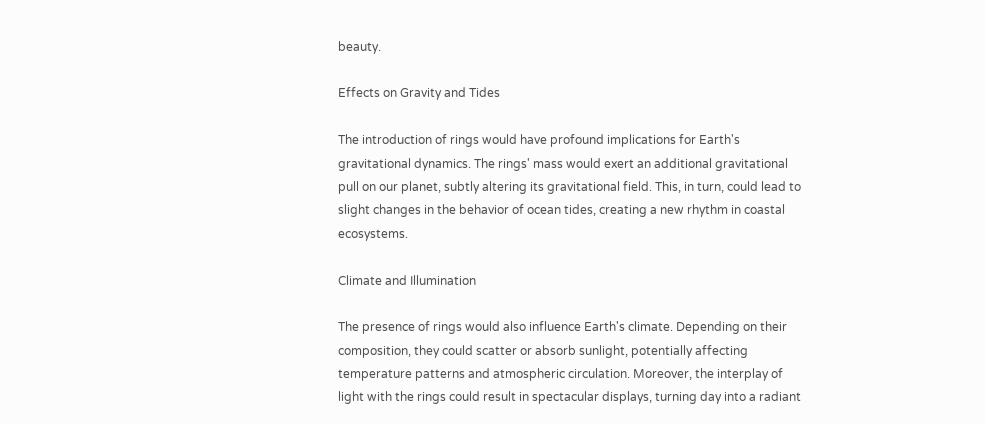beauty.

Effects on Gravity and Tides

The introduction of rings would have profound implications for Earth's gravitational dynamics. The rings' mass would exert an additional gravitational pull on our planet, subtly altering its gravitational field. This, in turn, could lead to slight changes in the behavior of ocean tides, creating a new rhythm in coastal ecosystems.

Climate and Illumination

The presence of rings would also influence Earth's climate. Depending on their composition, they could scatter or absorb sunlight, potentially affecting temperature patterns and atmospheric circulation. Moreover, the interplay of light with the rings could result in spectacular displays, turning day into a radiant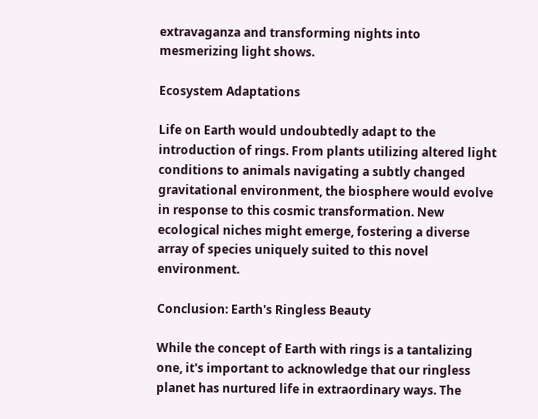extravaganza and transforming nights into mesmerizing light shows.

Ecosystem Adaptations

Life on Earth would undoubtedly adapt to the introduction of rings. From plants utilizing altered light conditions to animals navigating a subtly changed gravitational environment, the biosphere would evolve in response to this cosmic transformation. New ecological niches might emerge, fostering a diverse array of species uniquely suited to this novel environment.

Conclusion: Earth's Ringless Beauty

While the concept of Earth with rings is a tantalizing one, it's important to acknowledge that our ringless planet has nurtured life in extraordinary ways. The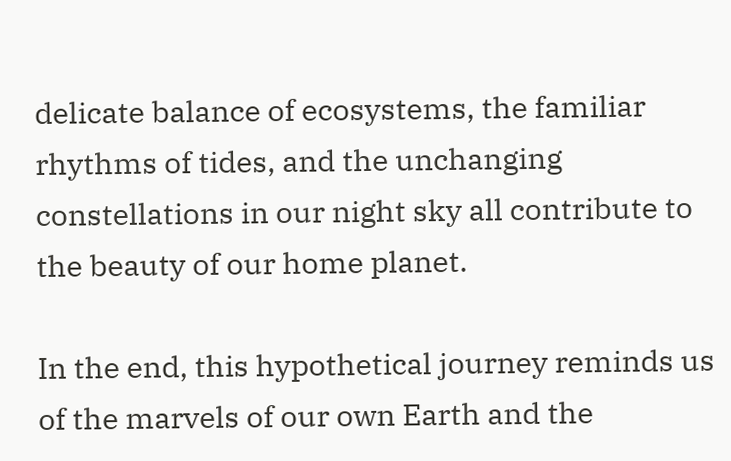delicate balance of ecosystems, the familiar rhythms of tides, and the unchanging constellations in our night sky all contribute to the beauty of our home planet.

In the end, this hypothetical journey reminds us of the marvels of our own Earth and the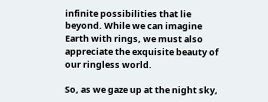infinite possibilities that lie beyond. While we can imagine Earth with rings, we must also appreciate the exquisite beauty of our ringless world.

So, as we gaze up at the night sky,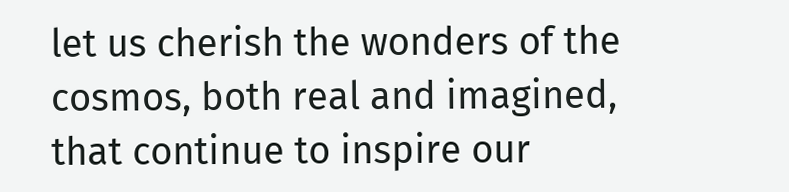let us cherish the wonders of the cosmos, both real and imagined, that continue to inspire our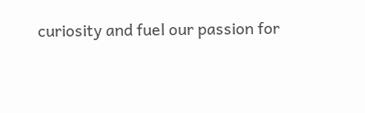curiosity and fuel our passion for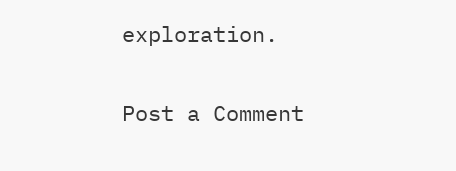exploration.

Post a Comment